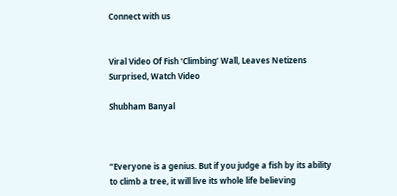Connect with us


Viral Video Of Fish ‘Climbing’ Wall, Leaves Netizens Surprised, Watch Video

Shubham Banyal



“Everyone is a genius. But if you judge a fish by its ability to climb a tree, it will live its whole life believing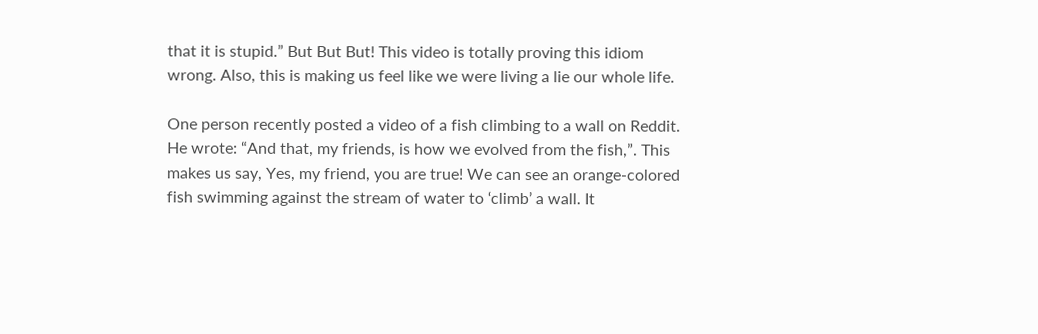that it is stupid.” But But But! This video is totally proving this idiom wrong. Also, this is making us feel like we were living a lie our whole life.

One person recently posted a video of a fish climbing to a wall on Reddit. He wrote: “And that, my friends, is how we evolved from the fish,”. This makes us say, Yes, my friend, you are true! We can see an orange-colored fish swimming against the stream of water to ‘climb’ a wall. It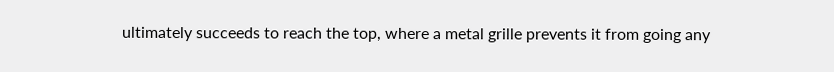ultimately succeeds to reach the top, where a metal grille prevents it from going any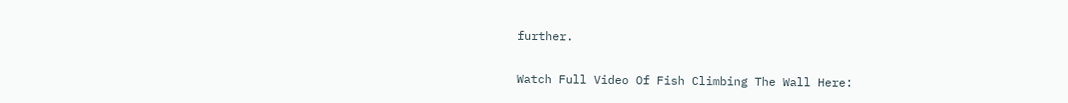further.

Watch Full Video Of Fish Climbing The Wall Here: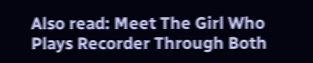Also read: Meet The Girl Who Plays Recorder Through Both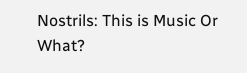Nostrils: This is Music Or What?